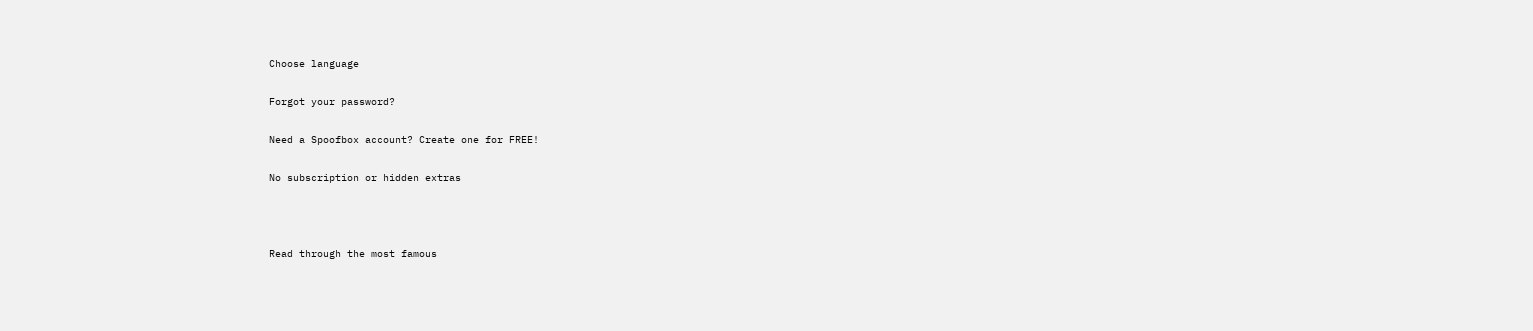Choose language

Forgot your password?

Need a Spoofbox account? Create one for FREE!

No subscription or hidden extras



Read through the most famous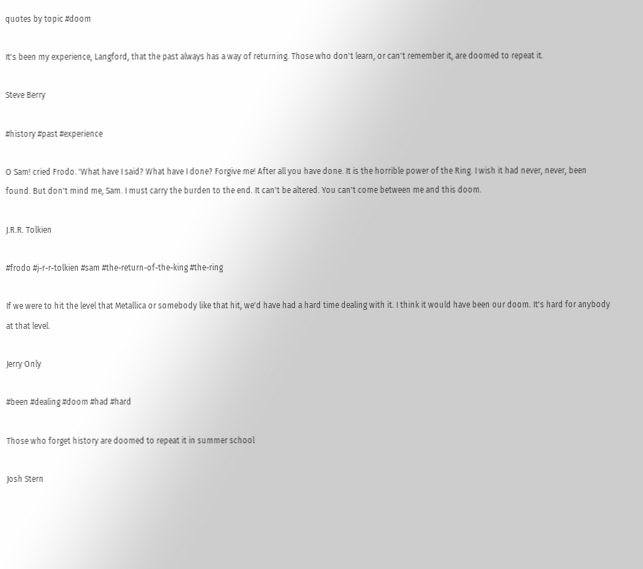quotes by topic #doom

It's been my experience, Langford, that the past always has a way of returning. Those who don't learn, or can't remember it, are doomed to repeat it.

Steve Berry

#history #past #experience

O Sam! cried Frodo. 'What have I said? What have I done? Forgive me! After all you have done. It is the horrible power of the Ring. I wish it had never, never, been found. But don't mind me, Sam. I must carry the burden to the end. It can't be altered. You can't come between me and this doom.

J.R.R. Tolkien

#frodo #j-r-r-tolkien #sam #the-return-of-the-king #the-ring

If we were to hit the level that Metallica or somebody like that hit, we'd have had a hard time dealing with it. I think it would have been our doom. It's hard for anybody at that level.

Jerry Only

#been #dealing #doom #had #hard

Those who forget history are doomed to repeat it in summer school

Josh Stern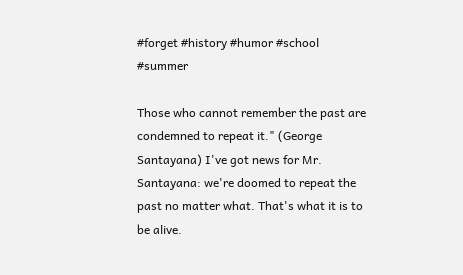#forget #history #humor #school #summer

Those who cannot remember the past are condemned to repeat it." (George Santayana) I've got news for Mr. Santayana: we're doomed to repeat the past no matter what. That's what it is to be alive.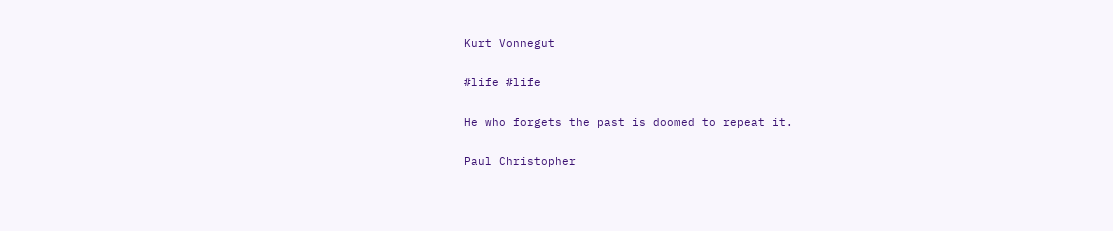Kurt Vonnegut

#life #life

He who forgets the past is doomed to repeat it.

Paul Christopher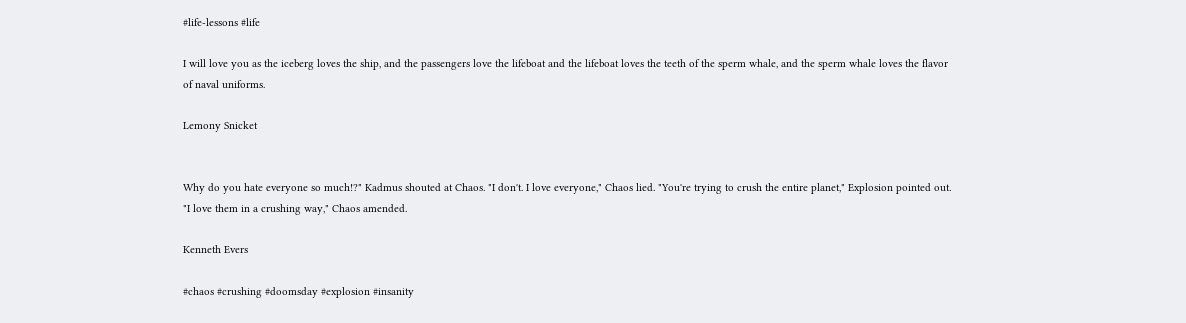#life-lessons #life

I will love you as the iceberg loves the ship, and the passengers love the lifeboat and the lifeboat loves the teeth of the sperm whale, and the sperm whale loves the flavor of naval uniforms.

Lemony Snicket


Why do you hate everyone so much!?" Kadmus shouted at Chaos. "I don't. I love everyone," Chaos lied. "You're trying to crush the entire planet," Explosion pointed out. "I love them in a crushing way," Chaos amended.

Kenneth Evers

#chaos #crushing #doomsday #explosion #insanity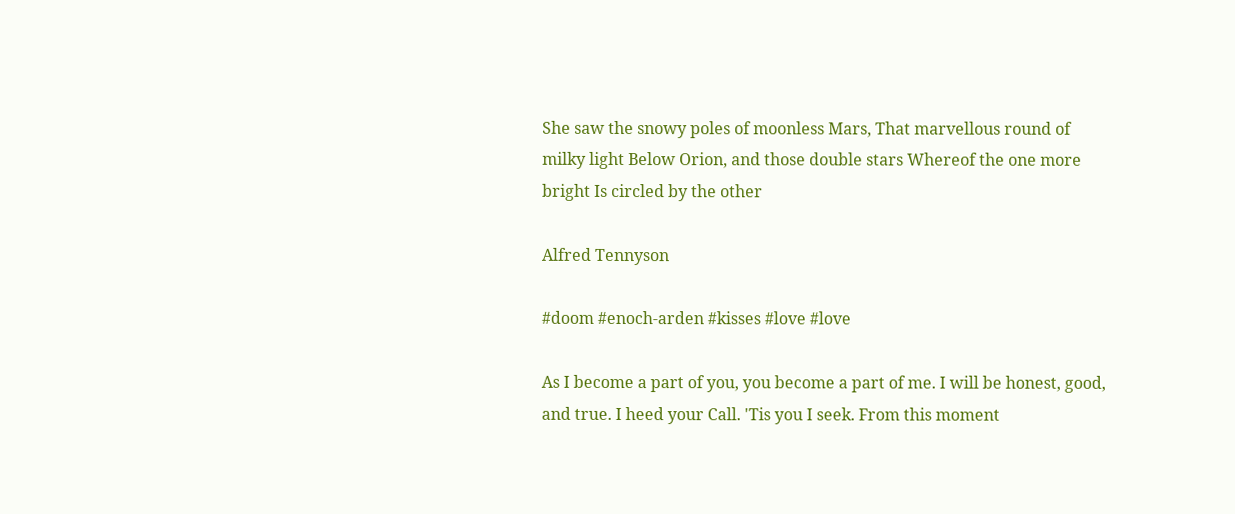She saw the snowy poles of moonless Mars, That marvellous round of milky light Below Orion, and those double stars Whereof the one more bright Is circled by the other

Alfred Tennyson

#doom #enoch-arden #kisses #love #love

As I become a part of you, you become a part of me. I will be honest, good, and true. I heed your Call. 'Tis you I seek. From this moment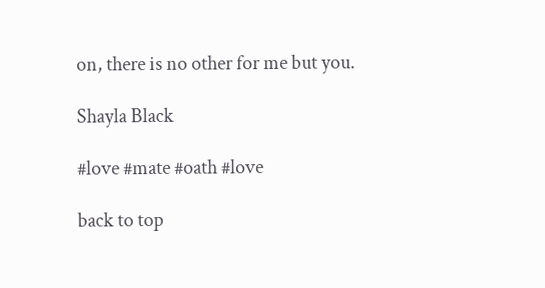on, there is no other for me but you.

Shayla Black

#love #mate #oath #love

back to top